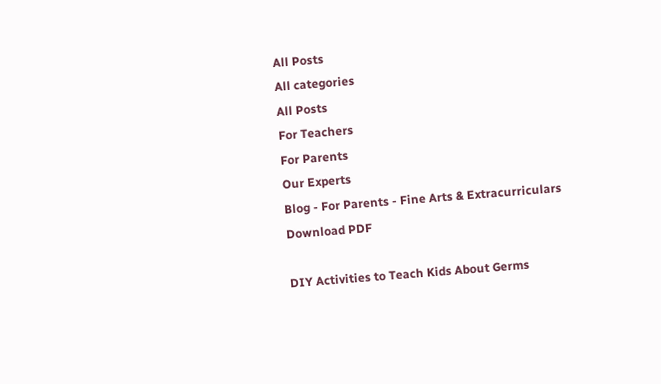All Posts
All categories
All Posts
For Teachers
For Parents
Our Experts
Blog - For Parents - Fine Arts & Extracurriculars
Download PDF

DIY Activities to Teach Kids About Germs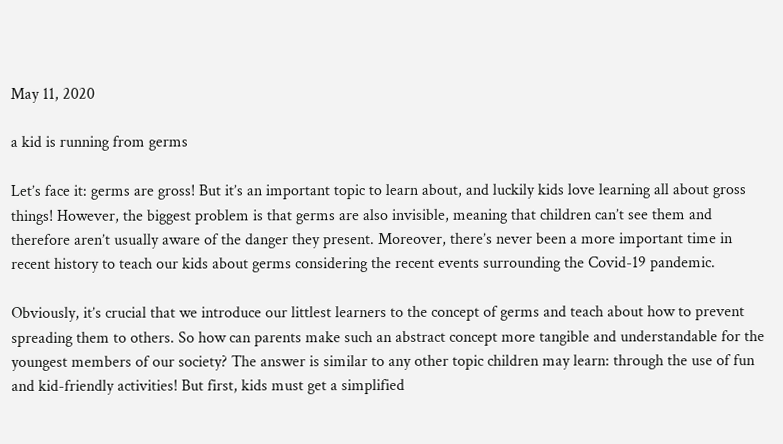May 11, 2020

a kid is running from germs

Let’s face it: germs are gross! But it’s an important topic to learn about, and luckily kids love learning all about gross things! However, the biggest problem is that germs are also invisible, meaning that children can’t see them and therefore aren’t usually aware of the danger they present. Moreover, there’s never been a more important time in recent history to teach our kids about germs considering the recent events surrounding the Covid-19 pandemic.

Obviously, it’s crucial that we introduce our littlest learners to the concept of germs and teach about how to prevent spreading them to others. So how can parents make such an abstract concept more tangible and understandable for the youngest members of our society? The answer is similar to any other topic children may learn: through the use of fun and kid-friendly activities! But first, kids must get a simplified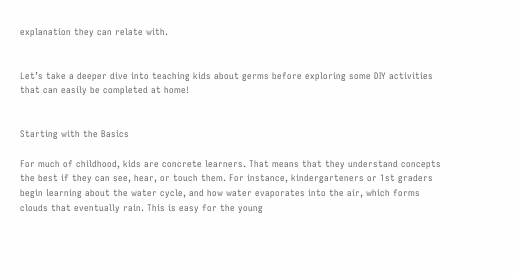explanation they can relate with.


Let’s take a deeper dive into teaching kids about germs before exploring some DIY activities that can easily be completed at home!


Starting with the Basics

For much of childhood, kids are concrete learners. That means that they understand concepts the best if they can see, hear, or touch them. For instance, kindergarteners or 1st graders begin learning about the water cycle, and how water evaporates into the air, which forms clouds that eventually rain. This is easy for the young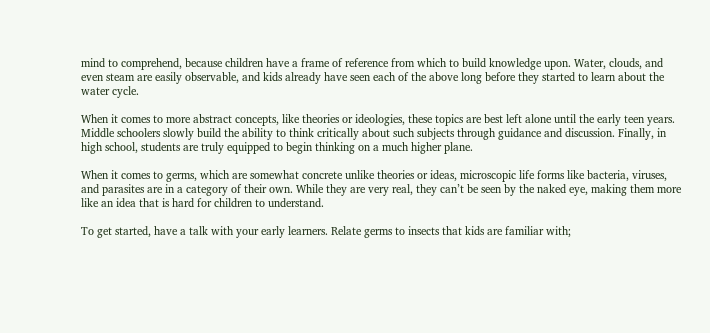mind to comprehend, because children have a frame of reference from which to build knowledge upon. Water, clouds, and even steam are easily observable, and kids already have seen each of the above long before they started to learn about the water cycle.

When it comes to more abstract concepts, like theories or ideologies, these topics are best left alone until the early teen years. Middle schoolers slowly build the ability to think critically about such subjects through guidance and discussion. Finally, in high school, students are truly equipped to begin thinking on a much higher plane.

When it comes to germs, which are somewhat concrete unlike theories or ideas, microscopic life forms like bacteria, viruses, and parasites are in a category of their own. While they are very real, they can’t be seen by the naked eye, making them more like an idea that is hard for children to understand.

To get started, have a talk with your early learners. Relate germs to insects that kids are familiar with;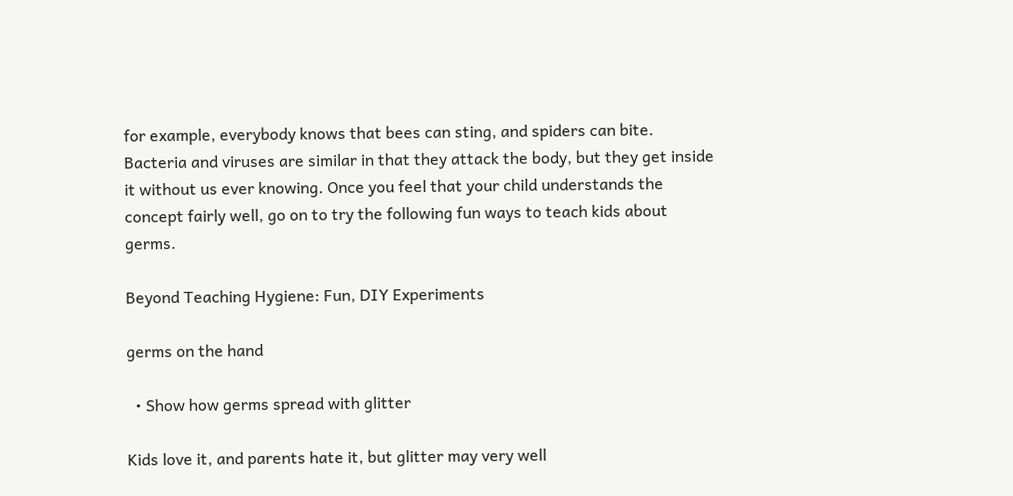for example, everybody knows that bees can sting, and spiders can bite. Bacteria and viruses are similar in that they attack the body, but they get inside it without us ever knowing. Once you feel that your child understands the concept fairly well, go on to try the following fun ways to teach kids about germs.

Beyond Teaching Hygiene: Fun, DIY Experiments

germs on the hand

  • Show how germs spread with glitter

Kids love it, and parents hate it, but glitter may very well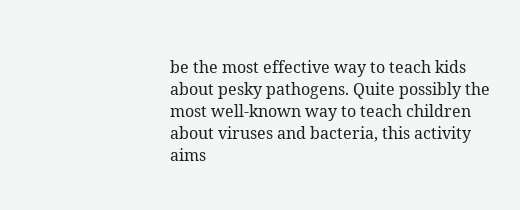be the most effective way to teach kids about pesky pathogens. Quite possibly the most well-known way to teach children about viruses and bacteria, this activity aims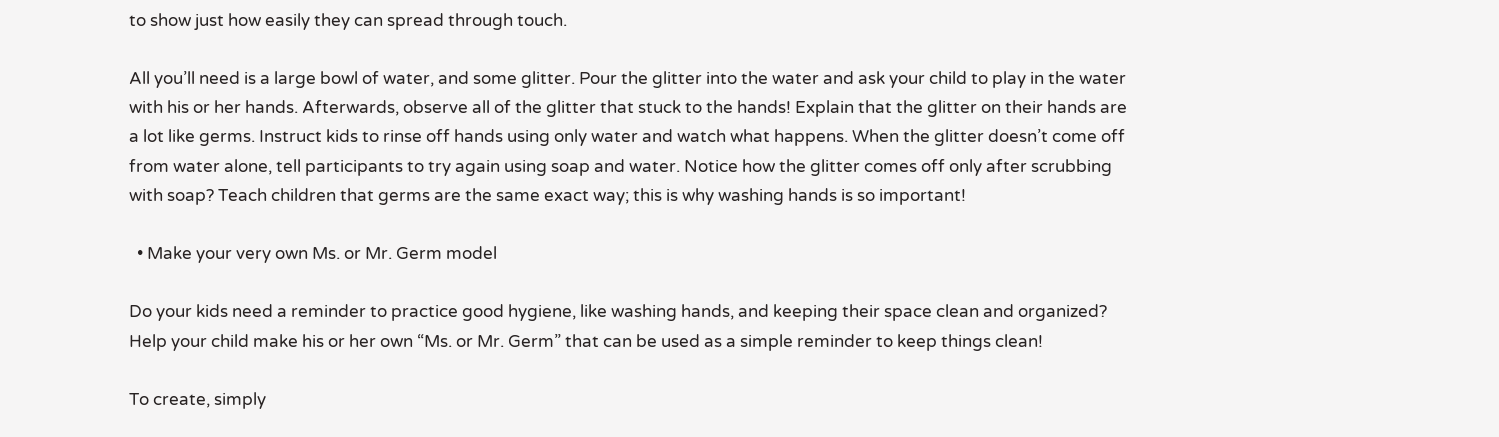to show just how easily they can spread through touch.

All you’ll need is a large bowl of water, and some glitter. Pour the glitter into the water and ask your child to play in the water with his or her hands. Afterwards, observe all of the glitter that stuck to the hands! Explain that the glitter on their hands are a lot like germs. Instruct kids to rinse off hands using only water and watch what happens. When the glitter doesn’t come off from water alone, tell participants to try again using soap and water. Notice how the glitter comes off only after scrubbing with soap? Teach children that germs are the same exact way; this is why washing hands is so important!

  • Make your very own Ms. or Mr. Germ model

Do your kids need a reminder to practice good hygiene, like washing hands, and keeping their space clean and organized? Help your child make his or her own “Ms. or Mr. Germ” that can be used as a simple reminder to keep things clean!

To create, simply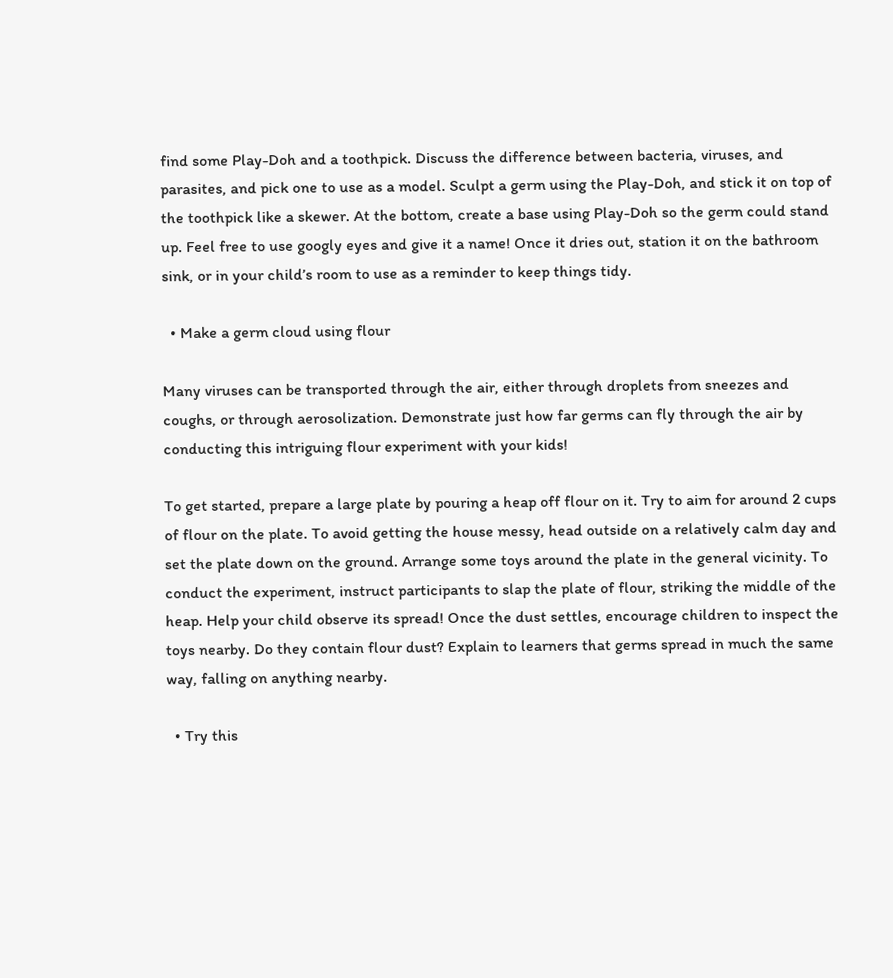find some Play-Doh and a toothpick. Discuss the difference between bacteria, viruses, and parasites, and pick one to use as a model. Sculpt a germ using the Play-Doh, and stick it on top of the toothpick like a skewer. At the bottom, create a base using Play-Doh so the germ could stand up. Feel free to use googly eyes and give it a name! Once it dries out, station it on the bathroom sink, or in your child’s room to use as a reminder to keep things tidy.

  • Make a germ cloud using flour

Many viruses can be transported through the air, either through droplets from sneezes and coughs, or through aerosolization. Demonstrate just how far germs can fly through the air by conducting this intriguing flour experiment with your kids!

To get started, prepare a large plate by pouring a heap off flour on it. Try to aim for around 2 cups of flour on the plate. To avoid getting the house messy, head outside on a relatively calm day and set the plate down on the ground. Arrange some toys around the plate in the general vicinity. To conduct the experiment, instruct participants to slap the plate of flour, striking the middle of the heap. Help your child observe its spread! Once the dust settles, encourage children to inspect the toys nearby. Do they contain flour dust? Explain to learners that germs spread in much the same way, falling on anything nearby.

  • Try this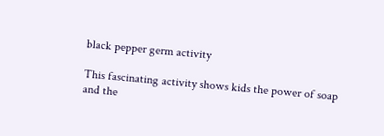black pepper germ activity

This fascinating activity shows kids the power of soap and the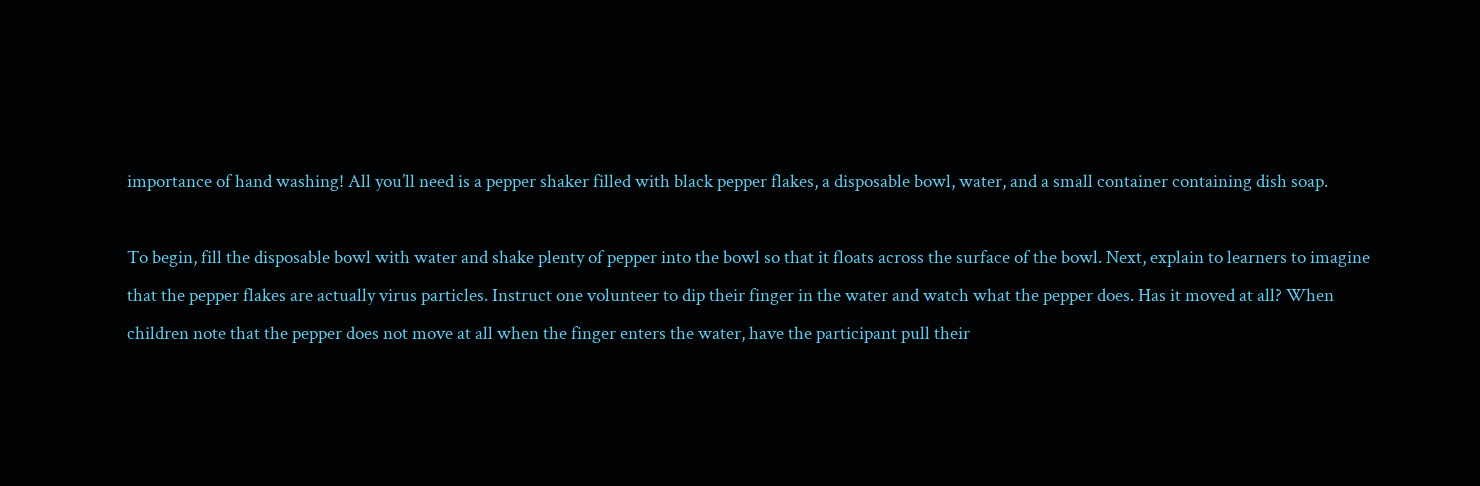importance of hand washing! All you’ll need is a pepper shaker filled with black pepper flakes, a disposable bowl, water, and a small container containing dish soap.

To begin, fill the disposable bowl with water and shake plenty of pepper into the bowl so that it floats across the surface of the bowl. Next, explain to learners to imagine that the pepper flakes are actually virus particles. Instruct one volunteer to dip their finger in the water and watch what the pepper does. Has it moved at all? When children note that the pepper does not move at all when the finger enters the water, have the participant pull their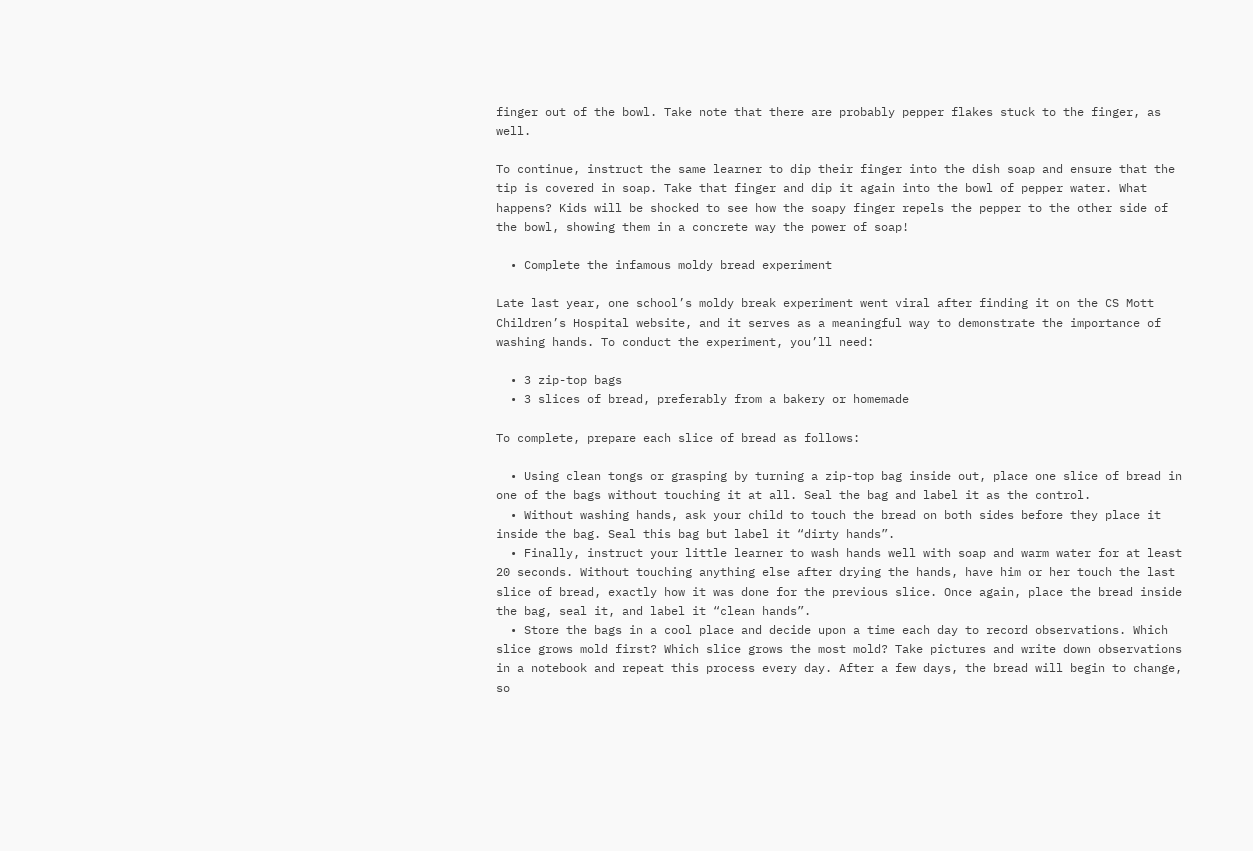finger out of the bowl. Take note that there are probably pepper flakes stuck to the finger, as well.

To continue, instruct the same learner to dip their finger into the dish soap and ensure that the tip is covered in soap. Take that finger and dip it again into the bowl of pepper water. What happens? Kids will be shocked to see how the soapy finger repels the pepper to the other side of the bowl, showing them in a concrete way the power of soap!

  • Complete the infamous moldy bread experiment

Late last year, one school’s moldy break experiment went viral after finding it on the CS Mott Children’s Hospital website, and it serves as a meaningful way to demonstrate the importance of washing hands. To conduct the experiment, you’ll need:

  • 3 zip-top bags
  • 3 slices of bread, preferably from a bakery or homemade

To complete, prepare each slice of bread as follows:

  • Using clean tongs or grasping by turning a zip-top bag inside out, place one slice of bread in one of the bags without touching it at all. Seal the bag and label it as the control.
  • Without washing hands, ask your child to touch the bread on both sides before they place it inside the bag. Seal this bag but label it “dirty hands”.
  • Finally, instruct your little learner to wash hands well with soap and warm water for at least 20 seconds. Without touching anything else after drying the hands, have him or her touch the last slice of bread, exactly how it was done for the previous slice. Once again, place the bread inside the bag, seal it, and label it “clean hands”.
  • Store the bags in a cool place and decide upon a time each day to record observations. Which slice grows mold first? Which slice grows the most mold? Take pictures and write down observations in a notebook and repeat this process every day. After a few days, the bread will begin to change, so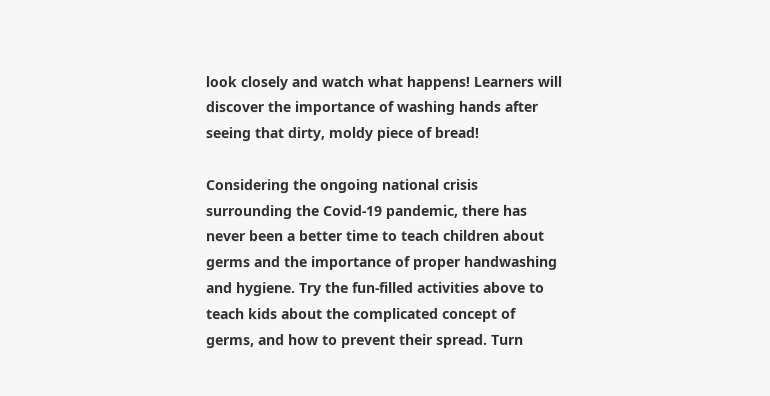look closely and watch what happens! Learners will discover the importance of washing hands after seeing that dirty, moldy piece of bread!

Considering the ongoing national crisis surrounding the Covid-19 pandemic, there has never been a better time to teach children about germs and the importance of proper handwashing and hygiene. Try the fun-filled activities above to teach kids about the complicated concept of germs, and how to prevent their spread. Turn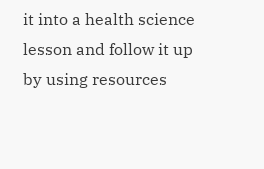it into a health science lesson and follow it up by using resources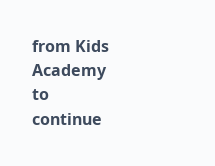from Kids Academy to continue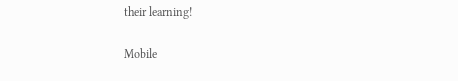their learning!

Mobile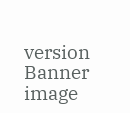version
Banner image